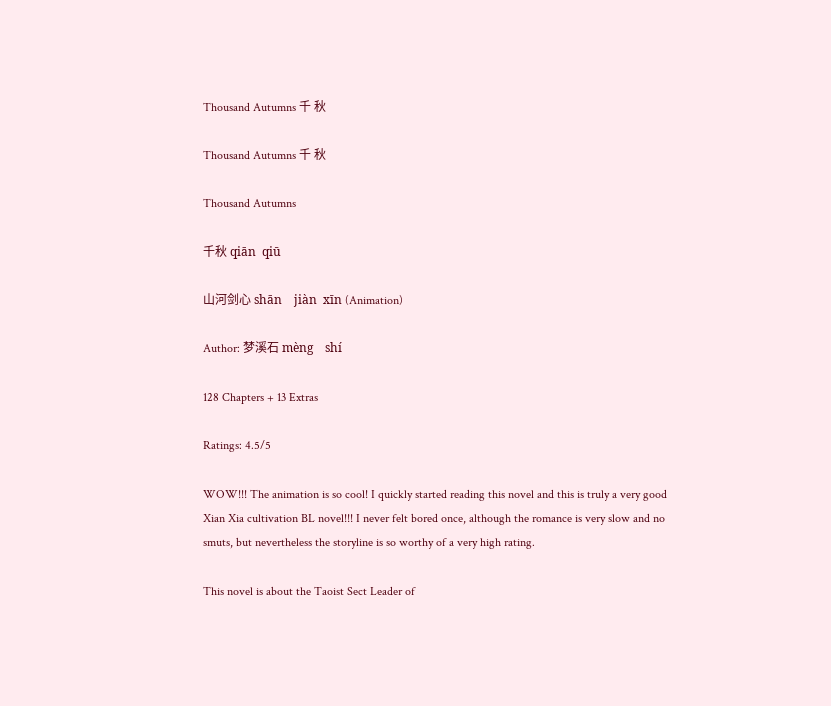Thousand Autumns 千 秋

Thousand Autumns 千 秋

Thousand Autumns

千秋 qiān  qiū

山河剑心 shān    jiàn  xīn (Animation)

Author: 梦溪石 mèng    shí

128 Chapters + 13 Extras

Ratings: 4.5/5

WOW!!! The animation is so cool! I quickly started reading this novel and this is truly a very good Xian Xia cultivation BL novel!!! I never felt bored once, although the romance is very slow and no smuts, but nevertheless the storyline is so worthy of a very high rating.

This novel is about the Taoist Sect Leader of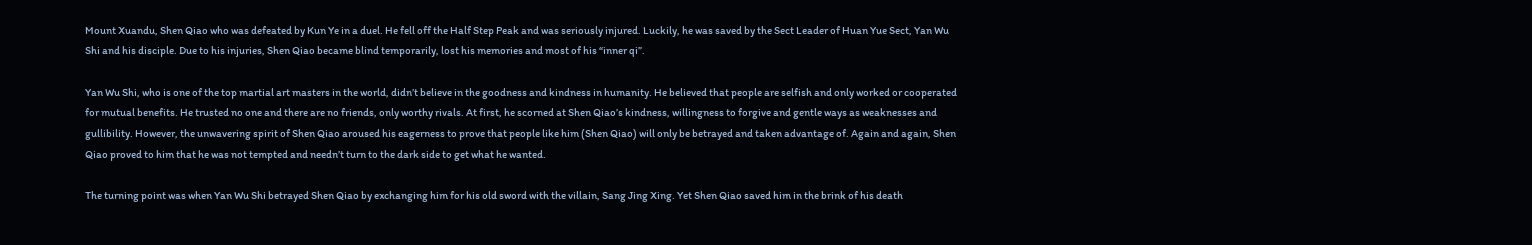Mount Xuandu, Shen Qiao who was defeated by Kun Ye in a duel. He fell off the Half Step Peak and was seriously injured. Luckily, he was saved by the Sect Leader of Huan Yue Sect, Yan Wu Shi and his disciple. Due to his injuries, Shen Qiao became blind temporarily, lost his memories and most of his “inner qi”.

Yan Wu Shi, who is one of the top martial art masters in the world, didn’t believe in the goodness and kindness in humanity. He believed that people are selfish and only worked or cooperated for mutual benefits. He trusted no one and there are no friends, only worthy rivals. At first, he scorned at Shen Qiao’s kindness, willingness to forgive and gentle ways as weaknesses and gullibility. However, the unwavering spirit of Shen Qiao aroused his eagerness to prove that people like him (Shen Qiao) will only be betrayed and taken advantage of. Again and again, Shen Qiao proved to him that he was not tempted and needn’t turn to the dark side to get what he wanted.

The turning point was when Yan Wu Shi betrayed Shen Qiao by exchanging him for his old sword with the villain, Sang Jing Xing. Yet Shen Qiao saved him in the brink of his death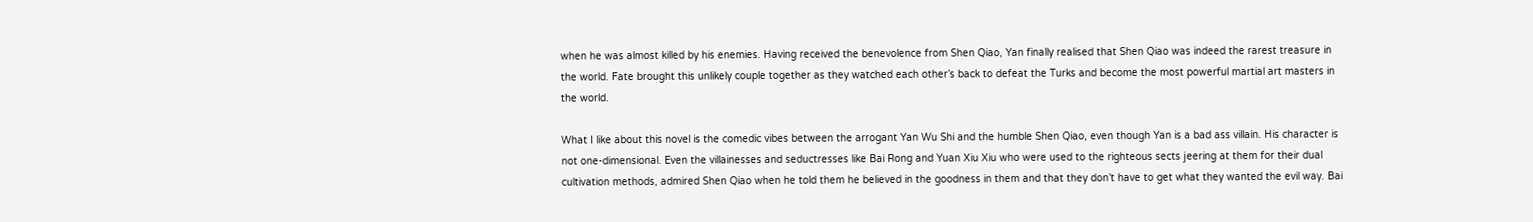when he was almost killed by his enemies. Having received the benevolence from Shen Qiao, Yan finally realised that Shen Qiao was indeed the rarest treasure in the world. Fate brought this unlikely couple together as they watched each other’s back to defeat the Turks and become the most powerful martial art masters in the world.

What I like about this novel is the comedic vibes between the arrogant Yan Wu Shi and the humble Shen Qiao, even though Yan is a bad ass villain. His character is not one-dimensional. Even the villainesses and seductresses like Bai Rong and Yuan Xiu Xiu who were used to the righteous sects jeering at them for their dual cultivation methods, admired Shen Qiao when he told them he believed in the goodness in them and that they don’t have to get what they wanted the evil way. Bai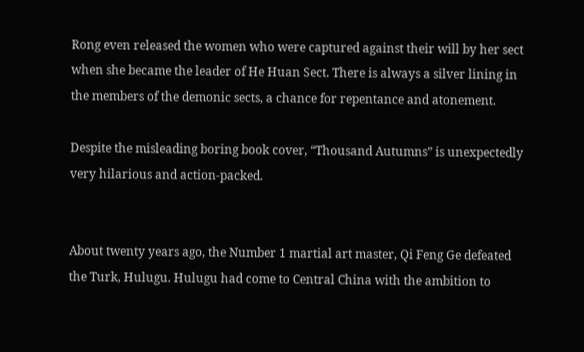Rong even released the women who were captured against their will by her sect when she became the leader of He Huan Sect. There is always a silver lining in the members of the demonic sects, a chance for repentance and atonement.

Despite the misleading boring book cover, “Thousand Autumns” is unexpectedly very hilarious and action-packed.


About twenty years ago, the Number 1 martial art master, Qi Feng Ge defeated the Turk, Hulugu. Hulugu had come to Central China with the ambition to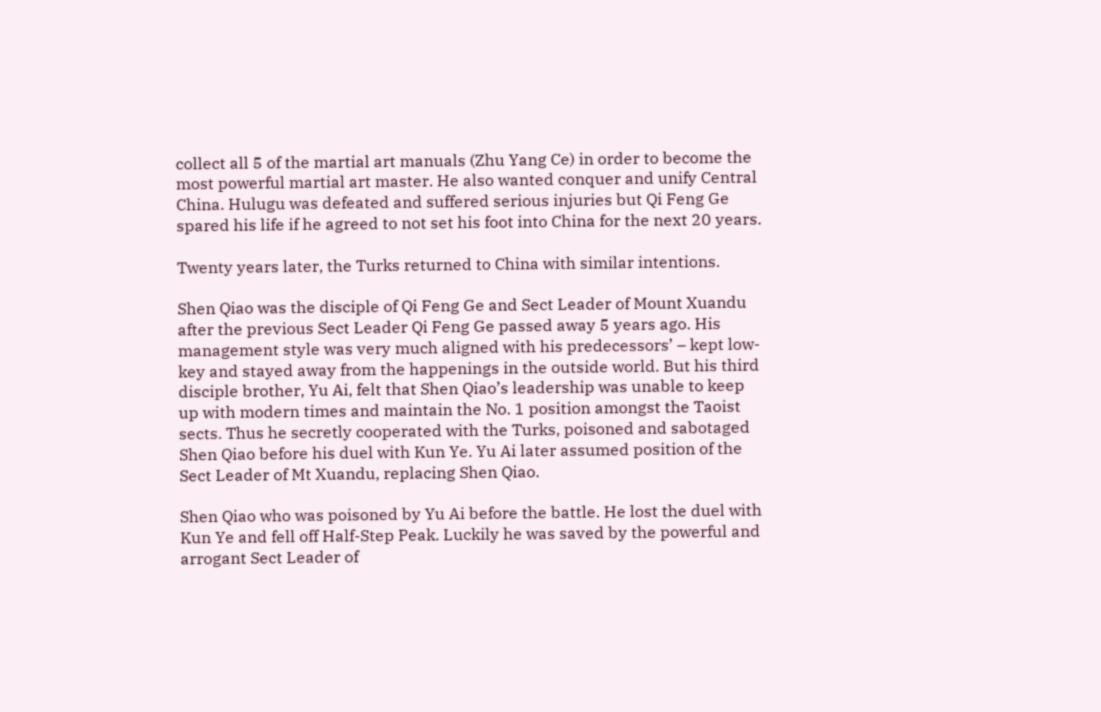collect all 5 of the martial art manuals (Zhu Yang Ce) in order to become the most powerful martial art master. He also wanted conquer and unify Central China. Hulugu was defeated and suffered serious injuries but Qi Feng Ge spared his life if he agreed to not set his foot into China for the next 20 years.

Twenty years later, the Turks returned to China with similar intentions.

Shen Qiao was the disciple of Qi Feng Ge and Sect Leader of Mount Xuandu after the previous Sect Leader Qi Feng Ge passed away 5 years ago. His management style was very much aligned with his predecessors’ – kept low-key and stayed away from the happenings in the outside world. But his third disciple brother, Yu Ai, felt that Shen Qiao’s leadership was unable to keep up with modern times and maintain the No. 1 position amongst the Taoist sects. Thus he secretly cooperated with the Turks, poisoned and sabotaged Shen Qiao before his duel with Kun Ye. Yu Ai later assumed position of the Sect Leader of Mt Xuandu, replacing Shen Qiao.

Shen Qiao who was poisoned by Yu Ai before the battle. He lost the duel with Kun Ye and fell off Half-Step Peak. Luckily he was saved by the powerful and arrogant Sect Leader of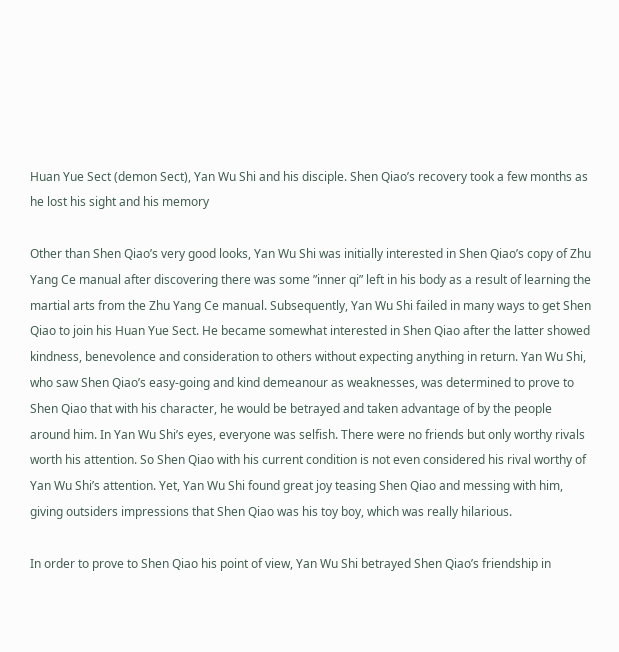Huan Yue Sect (demon Sect), Yan Wu Shi and his disciple. Shen Qiao’s recovery took a few months as he lost his sight and his memory

Other than Shen Qiao’s very good looks, Yan Wu Shi was initially interested in Shen Qiao’s copy of Zhu Yang Ce manual after discovering there was some ”inner qi” left in his body as a result of learning the martial arts from the Zhu Yang Ce manual. Subsequently, Yan Wu Shi failed in many ways to get Shen Qiao to join his Huan Yue Sect. He became somewhat interested in Shen Qiao after the latter showed kindness, benevolence and consideration to others without expecting anything in return. Yan Wu Shi, who saw Shen Qiao’s easy-going and kind demeanour as weaknesses, was determined to prove to Shen Qiao that with his character, he would be betrayed and taken advantage of by the people around him. In Yan Wu Shi’s eyes, everyone was selfish. There were no friends but only worthy rivals worth his attention. So Shen Qiao with his current condition is not even considered his rival worthy of Yan Wu Shi’s attention. Yet, Yan Wu Shi found great joy teasing Shen Qiao and messing with him, giving outsiders impressions that Shen Qiao was his toy boy, which was really hilarious.

In order to prove to Shen Qiao his point of view, Yan Wu Shi betrayed Shen Qiao’s friendship in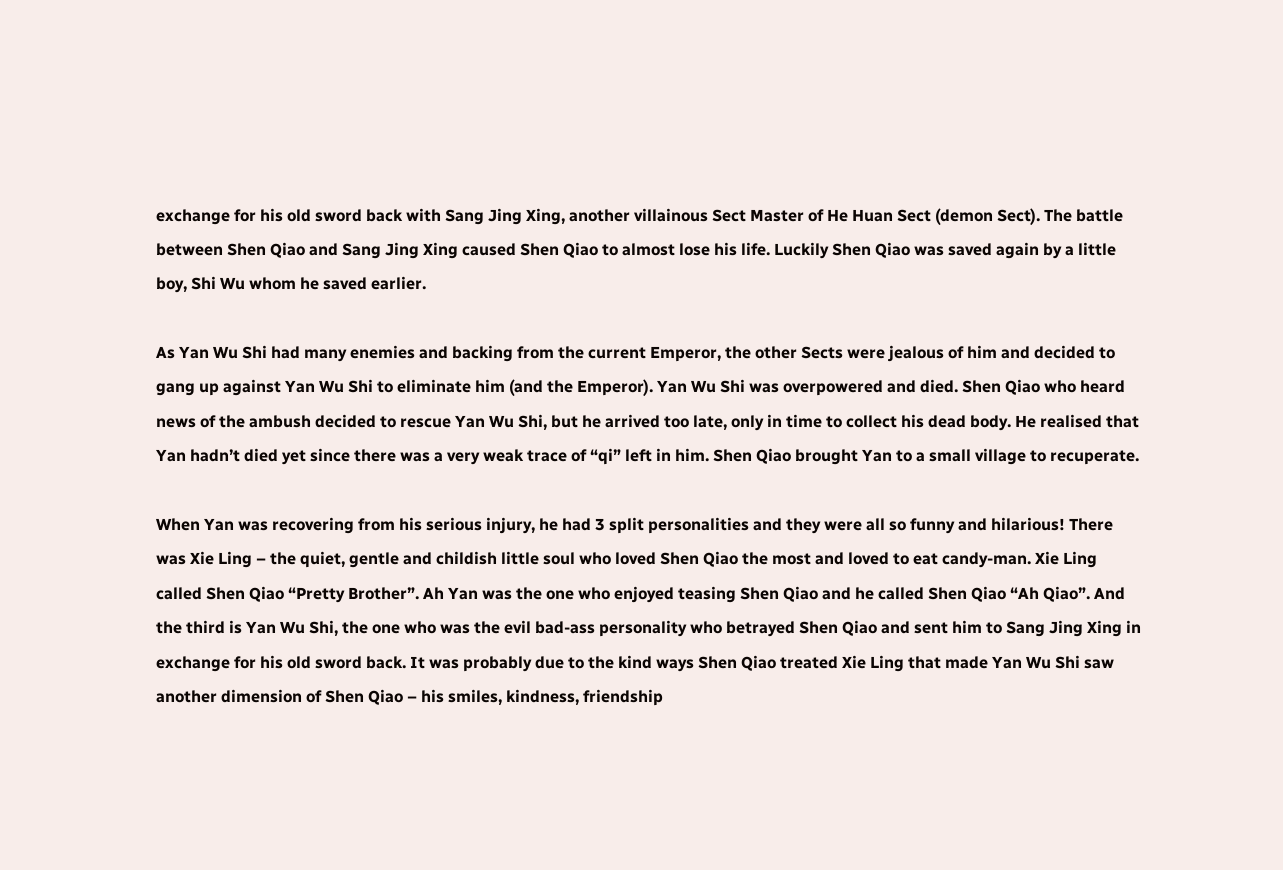exchange for his old sword back with Sang Jing Xing, another villainous Sect Master of He Huan Sect (demon Sect). The battle between Shen Qiao and Sang Jing Xing caused Shen Qiao to almost lose his life. Luckily Shen Qiao was saved again by a little boy, Shi Wu whom he saved earlier.

As Yan Wu Shi had many enemies and backing from the current Emperor, the other Sects were jealous of him and decided to gang up against Yan Wu Shi to eliminate him (and the Emperor). Yan Wu Shi was overpowered and died. Shen Qiao who heard news of the ambush decided to rescue Yan Wu Shi, but he arrived too late, only in time to collect his dead body. He realised that Yan hadn’t died yet since there was a very weak trace of “qi” left in him. Shen Qiao brought Yan to a small village to recuperate.

When Yan was recovering from his serious injury, he had 3 split personalities and they were all so funny and hilarious! There was Xie Ling – the quiet, gentle and childish little soul who loved Shen Qiao the most and loved to eat candy-man. Xie Ling called Shen Qiao “Pretty Brother”. Ah Yan was the one who enjoyed teasing Shen Qiao and he called Shen Qiao “Ah Qiao”. And the third is Yan Wu Shi, the one who was the evil bad-ass personality who betrayed Shen Qiao and sent him to Sang Jing Xing in exchange for his old sword back. It was probably due to the kind ways Shen Qiao treated Xie Ling that made Yan Wu Shi saw another dimension of Shen Qiao – his smiles, kindness, friendship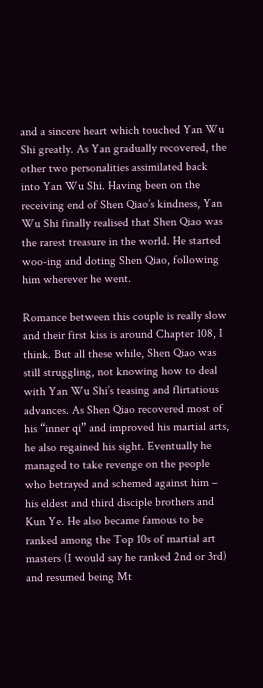and a sincere heart which touched Yan Wu Shi greatly. As Yan gradually recovered, the other two personalities assimilated back into Yan Wu Shi. Having been on the receiving end of Shen Qiao’s kindness, Yan Wu Shi finally realised that Shen Qiao was the rarest treasure in the world. He started woo-ing and doting Shen Qiao, following him wherever he went.

Romance between this couple is really slow and their first kiss is around Chapter 108, I think. But all these while, Shen Qiao was still struggling, not knowing how to deal with Yan Wu Shi’s teasing and flirtatious advances. As Shen Qiao recovered most of his “inner qi” and improved his martial arts, he also regained his sight. Eventually he managed to take revenge on the people who betrayed and schemed against him – his eldest and third disciple brothers and Kun Ye. He also became famous to be ranked among the Top 10s of martial art masters (I would say he ranked 2nd or 3rd) and resumed being Mt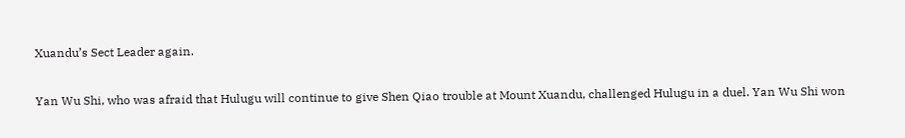Xuandu’s Sect Leader again.

Yan Wu Shi, who was afraid that Hulugu will continue to give Shen Qiao trouble at Mount Xuandu, challenged Hulugu in a duel. Yan Wu Shi won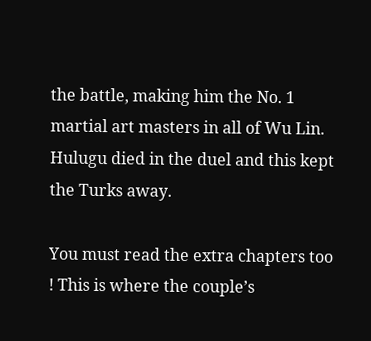the battle, making him the No. 1 martial art masters in all of Wu Lin. Hulugu died in the duel and this kept the Turks away.

You must read the extra chapters too ! This is where the couple’s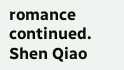romance continued. Shen Qiao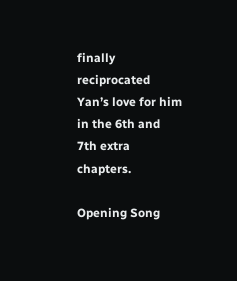finally reciprocated Yan’s love for him in the 6th and 7th extra chapters.

Opening Song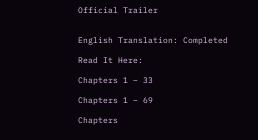Official Trailer


English Translation: Completed

Read It Here:

Chapters 1 – 33

Chapters 1 – 69

Chapters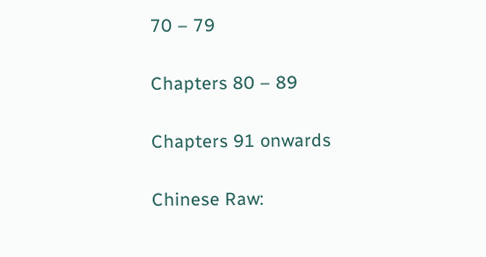70 – 79

Chapters 80 – 89

Chapters 91 onwards

Chinese Raw: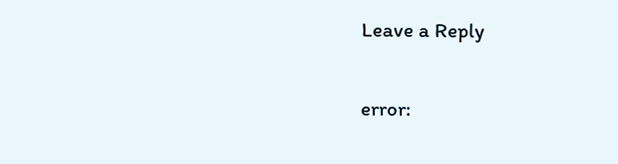Leave a Reply

error: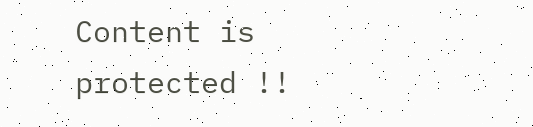Content is protected !!